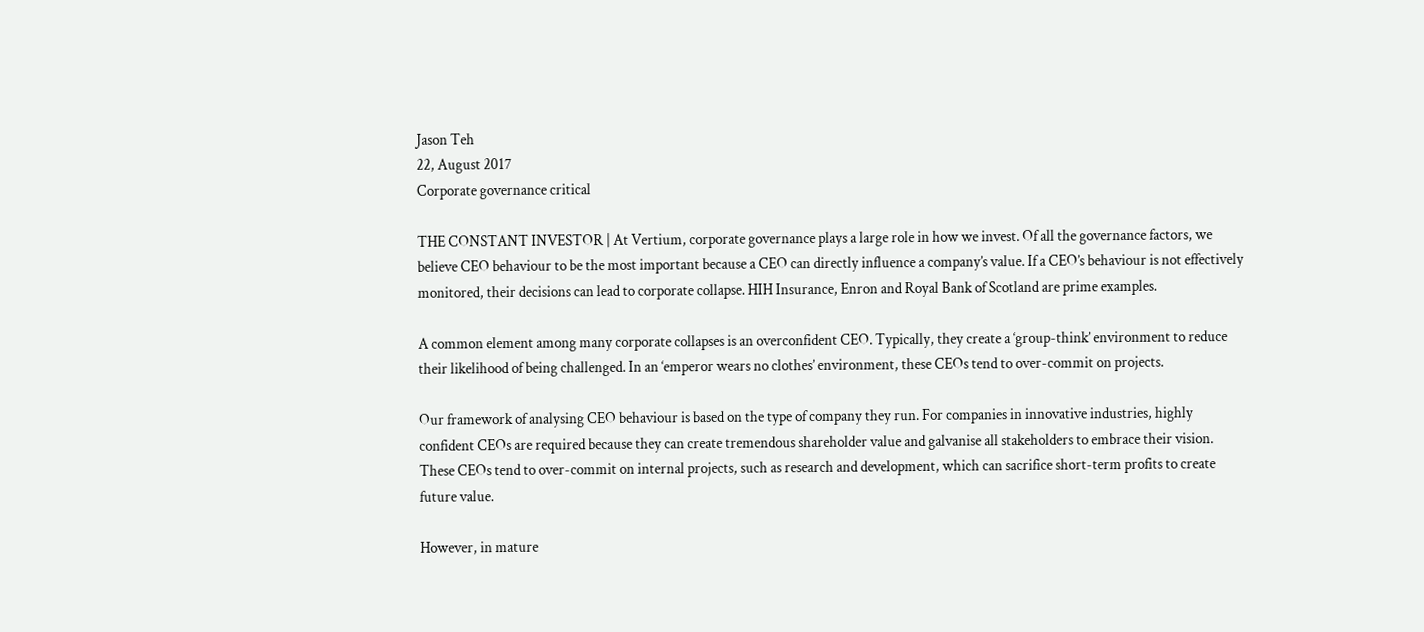Jason Teh
22, August 2017
Corporate governance critical

THE CONSTANT INVESTOR | At Vertium, corporate governance plays a large role in how we invest. Of all the governance factors, we believe CEO behaviour to be the most important because a CEO can directly influence a company’s value. If a CEO’s behaviour is not effectively monitored, their decisions can lead to corporate collapse. HIH Insurance, Enron and Royal Bank of Scotland are prime examples.

A common element among many corporate collapses is an overconfident CEO. Typically, they create a ‘group-think’ environment to reduce their likelihood of being challenged. In an ‘emperor wears no clothes’ environment, these CEOs tend to over-commit on projects.

Our framework of analysing CEO behaviour is based on the type of company they run. For companies in innovative industries, highly confident CEOs are required because they can create tremendous shareholder value and galvanise all stakeholders to embrace their vision. These CEOs tend to over-commit on internal projects, such as research and development, which can sacrifice short-term profits to create future value.

However, in mature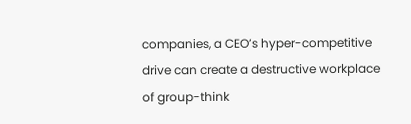companies, a CEO’s hyper-competitive drive can create a destructive workplace of group-think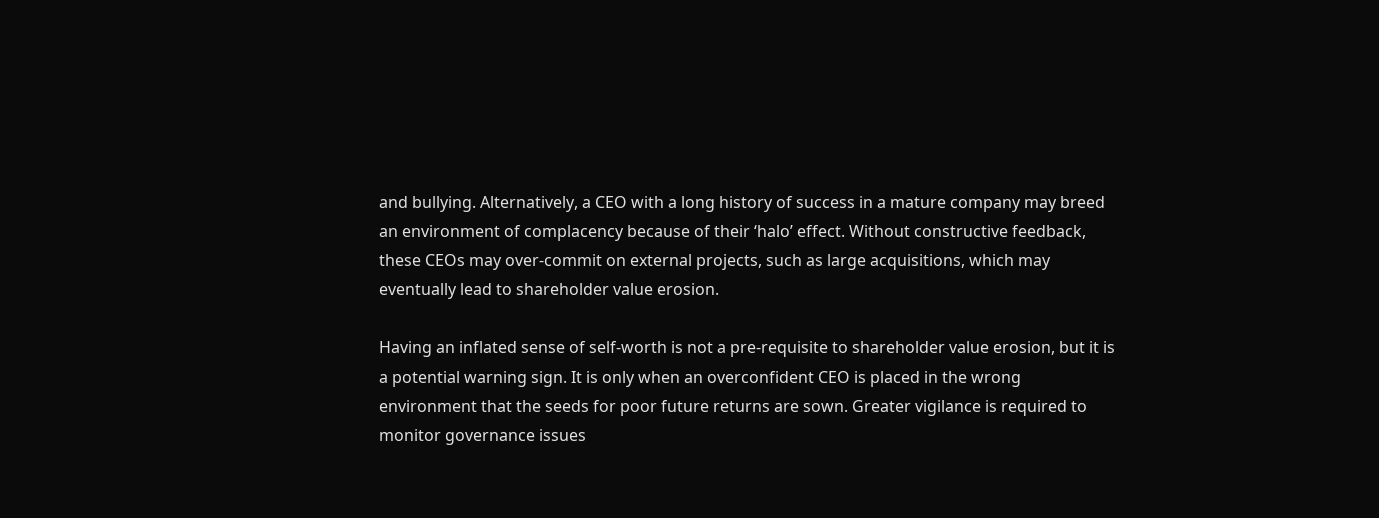and bullying. Alternatively, a CEO with a long history of success in a mature company may breed an environment of complacency because of their ‘halo’ effect. Without constructive feedback, these CEOs may over-commit on external projects, such as large acquisitions, which may eventually lead to shareholder value erosion.

Having an inflated sense of self-worth is not a pre-requisite to shareholder value erosion, but it is a potential warning sign. It is only when an overconfident CEO is placed in the wrong environment that the seeds for poor future returns are sown. Greater vigilance is required to monitor governance issues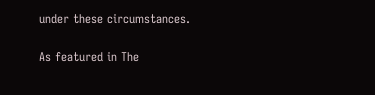under these circumstances.

As featured in The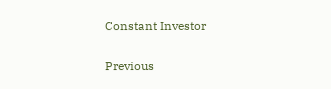Constant Investor

Previous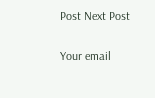Post Next Post

Your email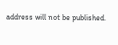address will not be published.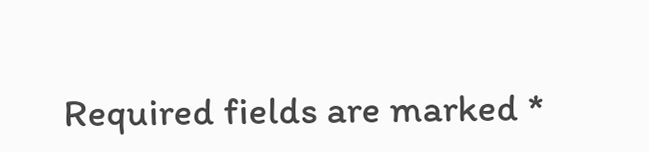Required fields are marked *